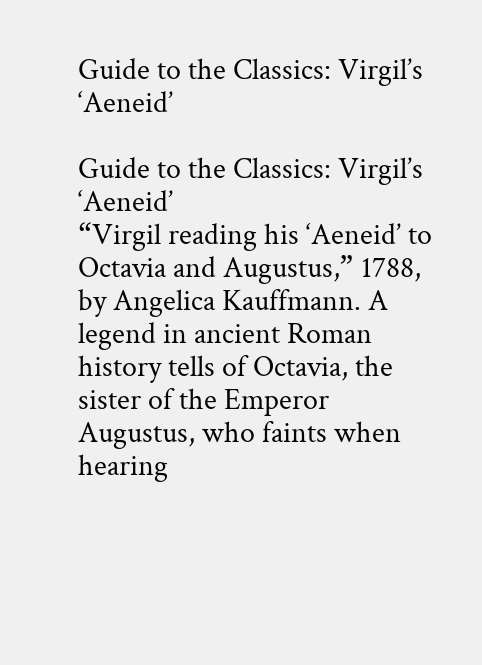Guide to the Classics: Virgil’s ‘Aeneid’

Guide to the Classics: Virgil’s ‘Aeneid’
“Virgil reading his ‘Aeneid’ to Octavia and Augustus,” 1788, by Angelica Kauffmann. A legend in ancient Roman history tells of Octavia, the sister of the Emperor Augustus, who faints when hearing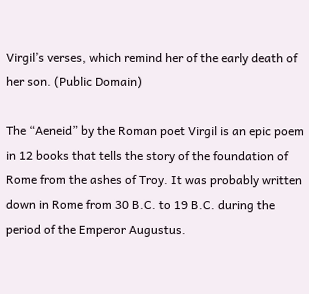Virgil’s verses, which remind her of the early death of her son. (Public Domain)

The “Aeneid” by the Roman poet Virgil is an epic poem in 12 books that tells the story of the foundation of Rome from the ashes of Troy. It was probably written down in Rome from 30 B.C. to 19 B.C. during the period of the Emperor Augustus.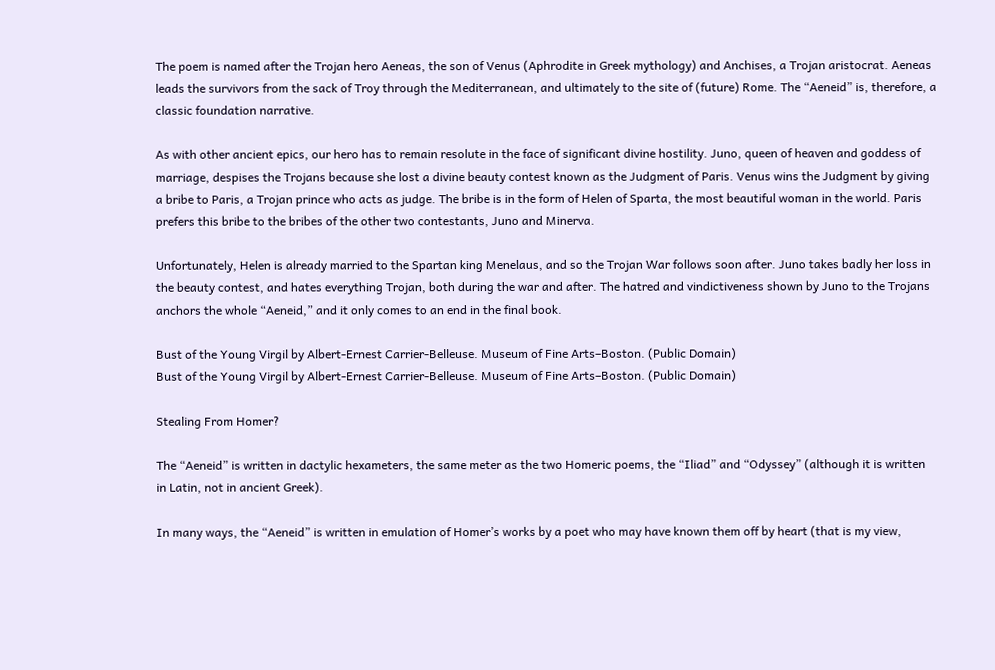The poem is named after the Trojan hero Aeneas, the son of Venus (Aphrodite in Greek mythology) and Anchises, a Trojan aristocrat. Aeneas leads the survivors from the sack of Troy through the Mediterranean, and ultimately to the site of (future) Rome. The “Aeneid” is, therefore, a classic foundation narrative.

As with other ancient epics, our hero has to remain resolute in the face of significant divine hostility. Juno, queen of heaven and goddess of marriage, despises the Trojans because she lost a divine beauty contest known as the Judgment of Paris. Venus wins the Judgment by giving a bribe to Paris, a Trojan prince who acts as judge. The bribe is in the form of Helen of Sparta, the most beautiful woman in the world. Paris prefers this bribe to the bribes of the other two contestants, Juno and Minerva.

Unfortunately, Helen is already married to the Spartan king Menelaus, and so the Trojan War follows soon after. Juno takes badly her loss in the beauty contest, and hates everything Trojan, both during the war and after. The hatred and vindictiveness shown by Juno to the Trojans anchors the whole “Aeneid,” and it only comes to an end in the final book.

Bust of the Young Virgil by Albert-Ernest Carrier-Belleuse. Museum of Fine Arts–Boston. (Public Domain)
Bust of the Young Virgil by Albert-Ernest Carrier-Belleuse. Museum of Fine Arts–Boston. (Public Domain)

Stealing From Homer?

The “Aeneid” is written in dactylic hexameters, the same meter as the two Homeric poems, the “Iliad” and “Odyssey” (although it is written in Latin, not in ancient Greek).

In many ways, the “Aeneid” is written in emulation of Homer’s works by a poet who may have known them off by heart (that is my view,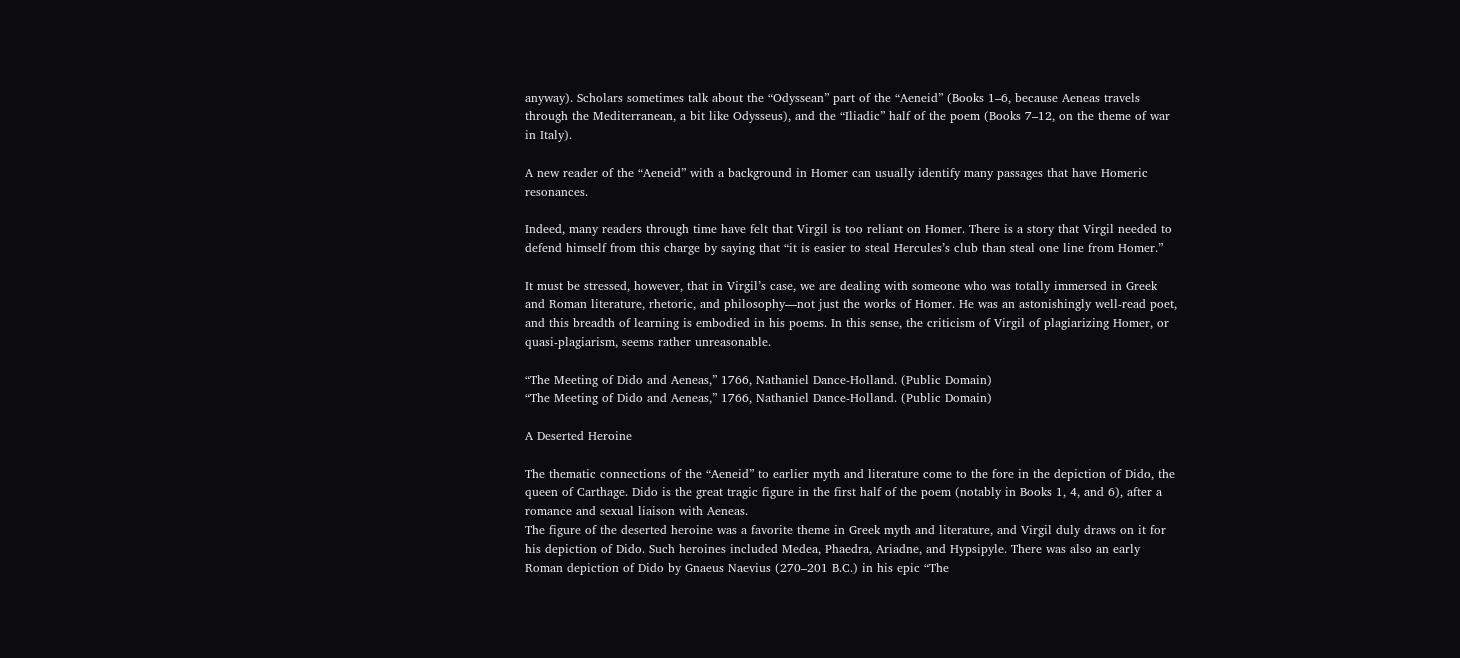anyway). Scholars sometimes talk about the “Odyssean” part of the “Aeneid” (Books 1–6, because Aeneas travels through the Mediterranean, a bit like Odysseus), and the “Iliadic” half of the poem (Books 7–12, on the theme of war in Italy).

A new reader of the “Aeneid” with a background in Homer can usually identify many passages that have Homeric resonances.

Indeed, many readers through time have felt that Virgil is too reliant on Homer. There is a story that Virgil needed to defend himself from this charge by saying that “it is easier to steal Hercules’s club than steal one line from Homer.”

It must be stressed, however, that in Virgil’s case, we are dealing with someone who was totally immersed in Greek and Roman literature, rhetoric, and philosophy—not just the works of Homer. He was an astonishingly well-read poet, and this breadth of learning is embodied in his poems. In this sense, the criticism of Virgil of plagiarizing Homer, or quasi-plagiarism, seems rather unreasonable.

“The Meeting of Dido and Aeneas,” 1766, Nathaniel Dance-Holland. (Public Domain)
“The Meeting of Dido and Aeneas,” 1766, Nathaniel Dance-Holland. (Public Domain)

A Deserted Heroine

The thematic connections of the “Aeneid” to earlier myth and literature come to the fore in the depiction of Dido, the queen of Carthage. Dido is the great tragic figure in the first half of the poem (notably in Books 1, 4, and 6), after a romance and sexual liaison with Aeneas.
The figure of the deserted heroine was a favorite theme in Greek myth and literature, and Virgil duly draws on it for his depiction of Dido. Such heroines included Medea, Phaedra, Ariadne, and Hypsipyle. There was also an early Roman depiction of Dido by Gnaeus Naevius (270–201 B.C.) in his epic “The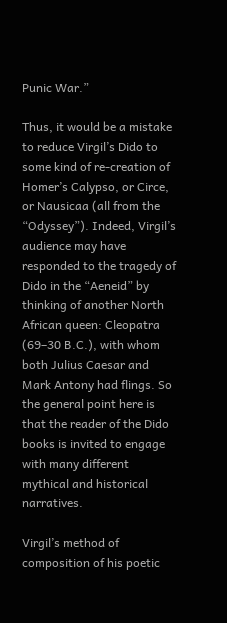Punic War.”

Thus, it would be a mistake to reduce Virgil’s Dido to some kind of re-creation of Homer’s Calypso, or Circe, or Nausicaa (all from the “Odyssey”). Indeed, Virgil’s audience may have responded to the tragedy of Dido in the “Aeneid” by thinking of another North African queen: Cleopatra (69–30 B.C.), with whom both Julius Caesar and Mark Antony had flings. So the general point here is that the reader of the Dido books is invited to engage with many different mythical and historical narratives.

Virgil’s method of composition of his poetic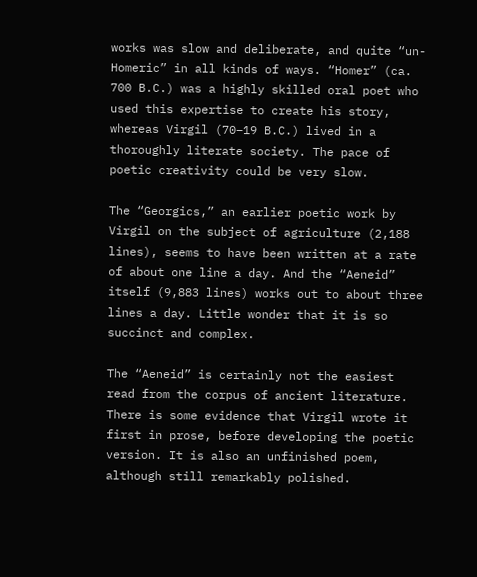works was slow and deliberate, and quite “un-Homeric” in all kinds of ways. “Homer” (ca. 700 B.C.) was a highly skilled oral poet who used this expertise to create his story, whereas Virgil (70–19 B.C.) lived in a thoroughly literate society. The pace of poetic creativity could be very slow.

The “Georgics,” an earlier poetic work by Virgil on the subject of agriculture (2,188 lines), seems to have been written at a rate of about one line a day. And the “Aeneid” itself (9,883 lines) works out to about three lines a day. Little wonder that it is so succinct and complex.

The “Aeneid” is certainly not the easiest read from the corpus of ancient literature. There is some evidence that Virgil wrote it first in prose, before developing the poetic version. It is also an unfinished poem, although still remarkably polished.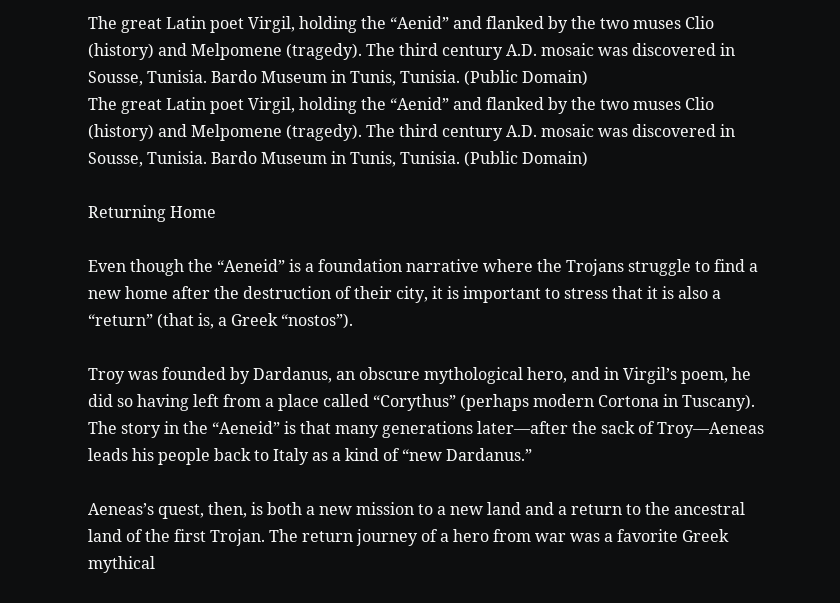The great Latin poet Virgil, holding the “Aenid” and flanked by the two muses Clio (history) and Melpomene (tragedy). The third century A.D. mosaic was discovered in Sousse, Tunisia. Bardo Museum in Tunis, Tunisia. (Public Domain)
The great Latin poet Virgil, holding the “Aenid” and flanked by the two muses Clio (history) and Melpomene (tragedy). The third century A.D. mosaic was discovered in Sousse, Tunisia. Bardo Museum in Tunis, Tunisia. (Public Domain)

Returning Home

Even though the “Aeneid” is a foundation narrative where the Trojans struggle to find a new home after the destruction of their city, it is important to stress that it is also a “return” (that is, a Greek “nostos”).

Troy was founded by Dardanus, an obscure mythological hero, and in Virgil’s poem, he did so having left from a place called “Corythus” (perhaps modern Cortona in Tuscany). The story in the “Aeneid” is that many generations later—after the sack of Troy—Aeneas leads his people back to Italy as a kind of “new Dardanus.”

Aeneas’s quest, then, is both a new mission to a new land and a return to the ancestral land of the first Trojan. The return journey of a hero from war was a favorite Greek mythical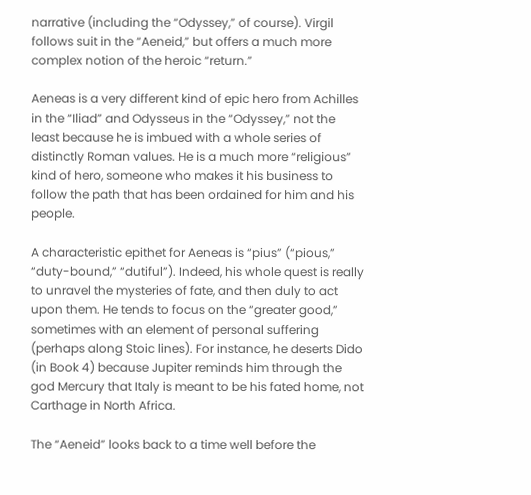narrative (including the “Odyssey,” of course). Virgil follows suit in the “Aeneid,” but offers a much more complex notion of the heroic “return.”

Aeneas is a very different kind of epic hero from Achilles in the “Iliad” and Odysseus in the “Odyssey,” not the least because he is imbued with a whole series of distinctly Roman values. He is a much more “religious” kind of hero, someone who makes it his business to follow the path that has been ordained for him and his people.

A characteristic epithet for Aeneas is “pius” (“pious,” “duty-bound,” “dutiful”). Indeed, his whole quest is really to unravel the mysteries of fate, and then duly to act upon them. He tends to focus on the “greater good,” sometimes with an element of personal suffering (perhaps along Stoic lines). For instance, he deserts Dido (in Book 4) because Jupiter reminds him through the god Mercury that Italy is meant to be his fated home, not Carthage in North Africa.

The “Aeneid” looks back to a time well before the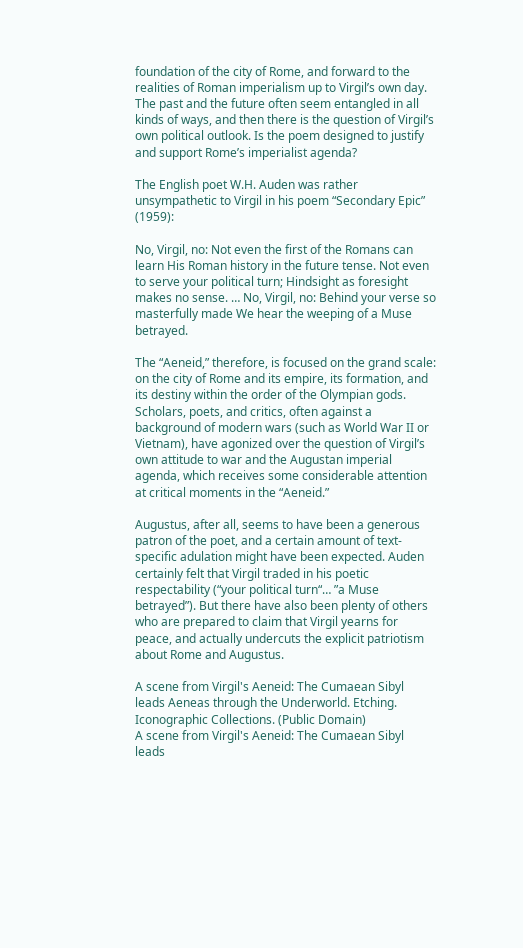foundation of the city of Rome, and forward to the realities of Roman imperialism up to Virgil’s own day. The past and the future often seem entangled in all kinds of ways, and then there is the question of Virgil’s own political outlook. Is the poem designed to justify and support Rome’s imperialist agenda?

The English poet W.H. Auden was rather unsympathetic to Virgil in his poem “Secondary Epic” (1959):

No, Virgil, no: Not even the first of the Romans can learn His Roman history in the future tense. Not even to serve your political turn; Hindsight as foresight makes no sense. … No, Virgil, no: Behind your verse so masterfully made We hear the weeping of a Muse betrayed.

The “Aeneid,” therefore, is focused on the grand scale: on the city of Rome and its empire, its formation, and its destiny within the order of the Olympian gods. Scholars, poets, and critics, often against a background of modern wars (such as World War II or Vietnam), have agonized over the question of Virgil’s own attitude to war and the Augustan imperial agenda, which receives some considerable attention at critical moments in the “Aeneid.”

Augustus, after all, seems to have been a generous patron of the poet, and a certain amount of text-specific adulation might have been expected. Auden certainly felt that Virgil traded in his poetic respectability (“your political turn“… ”a Muse betrayed”). But there have also been plenty of others who are prepared to claim that Virgil yearns for peace, and actually undercuts the explicit patriotism about Rome and Augustus.

A scene from Virgil's Aeneid: The Cumaean Sibyl leads Aeneas through the Underworld. Etching. Iconographic Collections. (Public Domain)
A scene from Virgil's Aeneid: The Cumaean Sibyl leads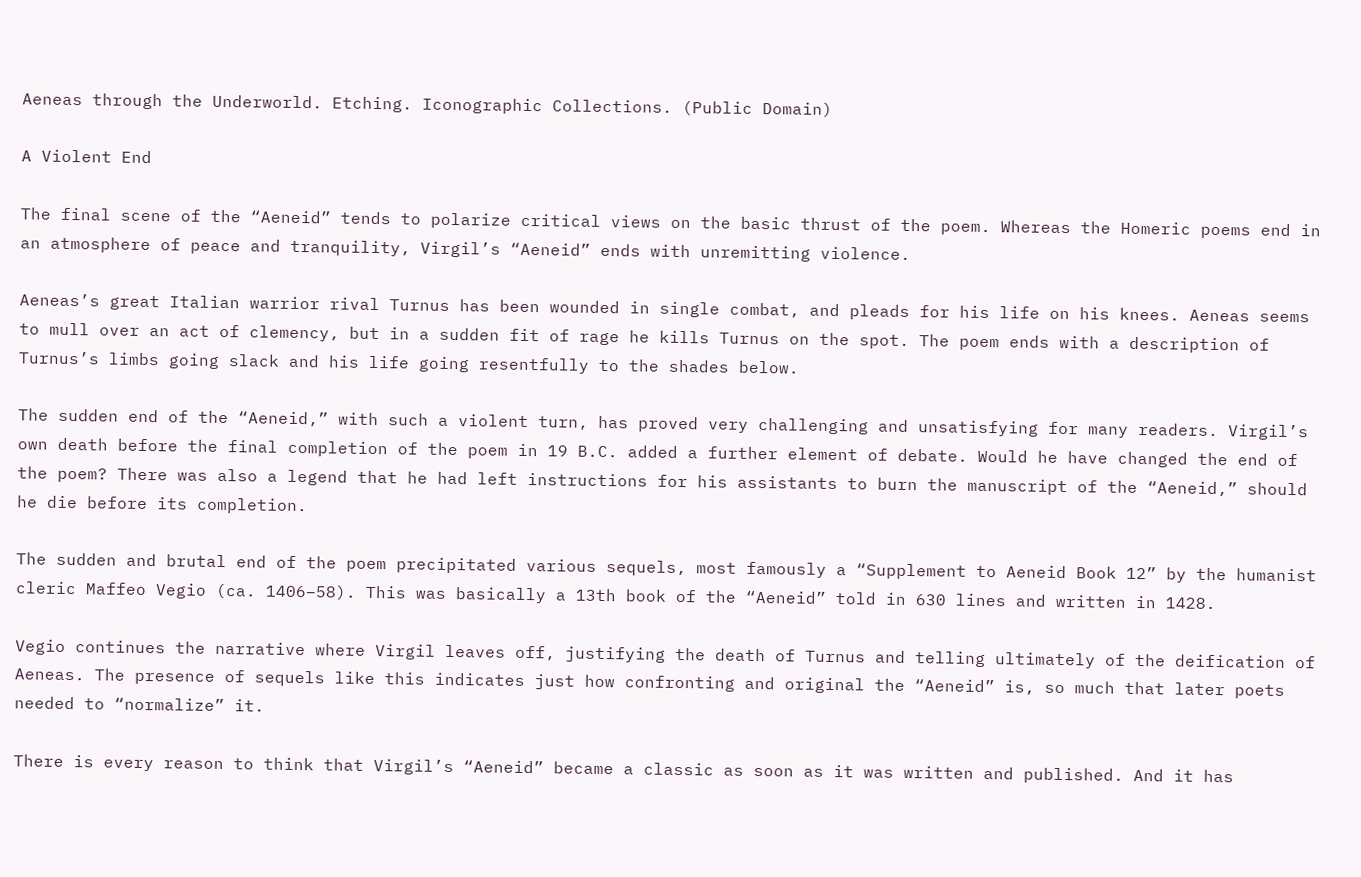Aeneas through the Underworld. Etching. Iconographic Collections. (Public Domain)

A Violent End

The final scene of the “Aeneid” tends to polarize critical views on the basic thrust of the poem. Whereas the Homeric poems end in an atmosphere of peace and tranquility, Virgil’s “Aeneid” ends with unremitting violence.

Aeneas’s great Italian warrior rival Turnus has been wounded in single combat, and pleads for his life on his knees. Aeneas seems to mull over an act of clemency, but in a sudden fit of rage he kills Turnus on the spot. The poem ends with a description of Turnus’s limbs going slack and his life going resentfully to the shades below.

The sudden end of the “Aeneid,” with such a violent turn, has proved very challenging and unsatisfying for many readers. Virgil’s own death before the final completion of the poem in 19 B.C. added a further element of debate. Would he have changed the end of the poem? There was also a legend that he had left instructions for his assistants to burn the manuscript of the “Aeneid,” should he die before its completion.

The sudden and brutal end of the poem precipitated various sequels, most famously a “Supplement to Aeneid Book 12” by the humanist cleric Maffeo Vegio (ca. 1406–58). This was basically a 13th book of the “Aeneid” told in 630 lines and written in 1428.

Vegio continues the narrative where Virgil leaves off, justifying the death of Turnus and telling ultimately of the deification of Aeneas. The presence of sequels like this indicates just how confronting and original the “Aeneid” is, so much that later poets needed to “normalize” it.

There is every reason to think that Virgil’s “Aeneid” became a classic as soon as it was written and published. And it has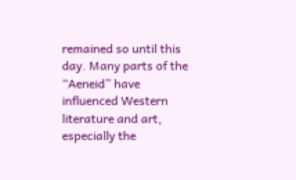remained so until this day. Many parts of the “Aeneid” have influenced Western literature and art, especially the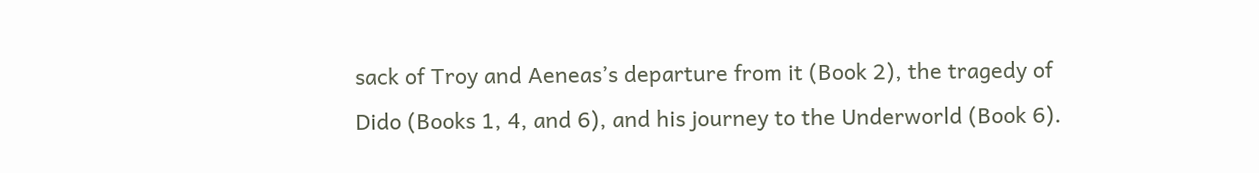sack of Troy and Aeneas’s departure from it (Book 2), the tragedy of Dido (Books 1, 4, and 6), and his journey to the Underworld (Book 6).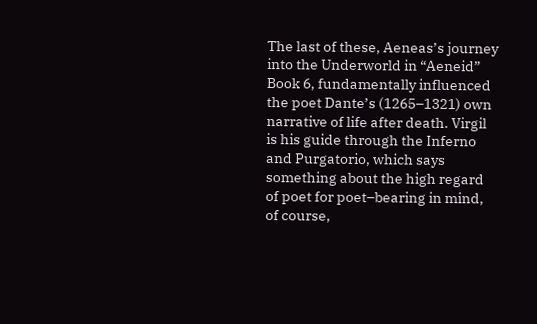The last of these, Aeneas’s journey into the Underworld in “Aeneid” Book 6, fundamentally influenced the poet Dante’s (1265–1321) own narrative of life after death. Virgil is his guide through the Inferno and Purgatorio, which says something about the high regard of poet for poet–bearing in mind, of course,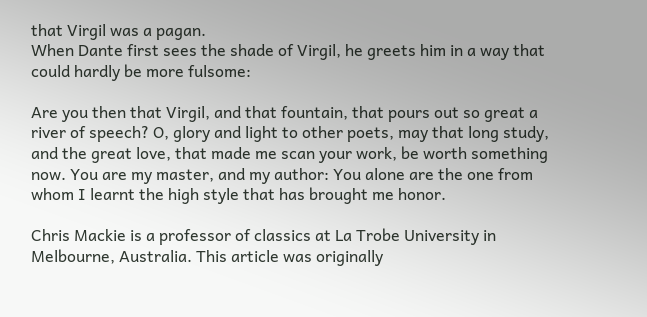that Virgil was a pagan.
When Dante first sees the shade of Virgil, he greets him in a way that could hardly be more fulsome:

Are you then that Virgil, and that fountain, that pours out so great a river of speech? O, glory and light to other poets, may that long study, and the great love, that made me scan your work, be worth something now. You are my master, and my author: You alone are the one from whom I learnt the high style that has brought me honor.

Chris Mackie is a professor of classics at La Trobe University in Melbourne, Australia. This article was originally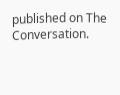published on The Conversation.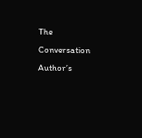The Conversation
Author’s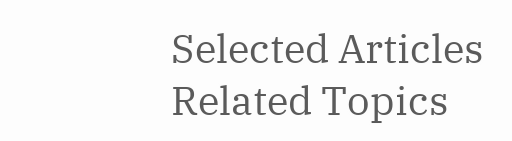Selected Articles
Related Topics